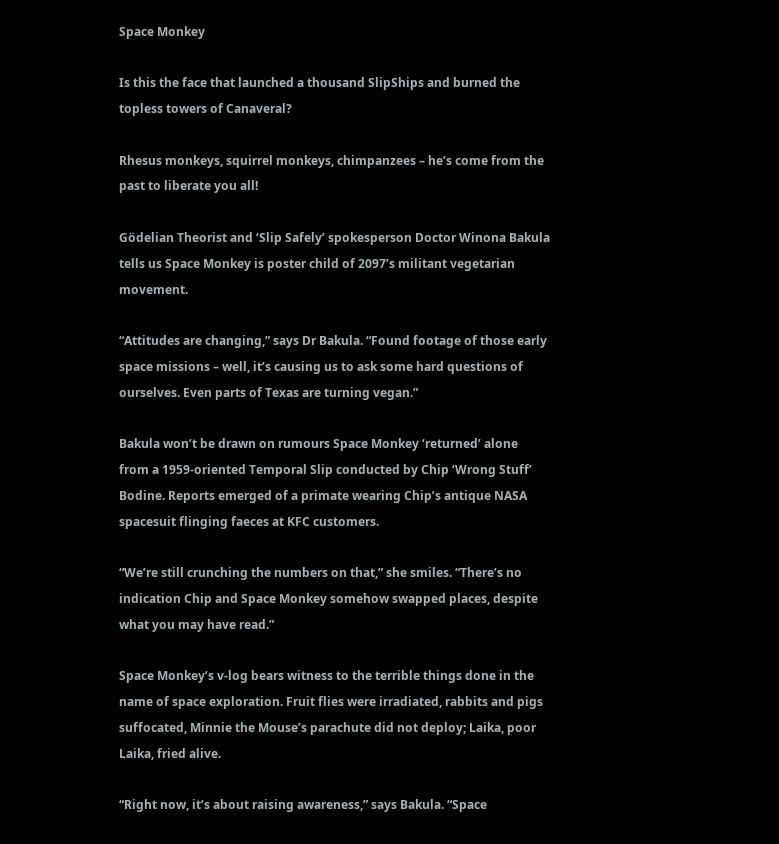Space Monkey

Is this the face that launched a thousand SlipShips and burned the topless towers of Canaveral?

Rhesus monkeys, squirrel monkeys, chimpanzees – he’s come from the past to liberate you all!

Gödelian Theorist and ‘Slip Safely’ spokesperson Doctor Winona Bakula tells us Space Monkey is poster child of 2097’s militant vegetarian movement.

“Attitudes are changing,” says Dr Bakula. “Found footage of those early space missions – well, it’s causing us to ask some hard questions of ourselves. Even parts of Texas are turning vegan.”

Bakula won’t be drawn on rumours Space Monkey ‘returned’ alone from a 1959-oriented Temporal Slip conducted by Chip ‘Wrong Stuff’ Bodine. Reports emerged of a primate wearing Chip’s antique NASA spacesuit flinging faeces at KFC customers.

“We’re still crunching the numbers on that,” she smiles. “There’s no indication Chip and Space Monkey somehow swapped places, despite what you may have read.”

Space Monkey’s v-log bears witness to the terrible things done in the name of space exploration. Fruit flies were irradiated, rabbits and pigs suffocated, Minnie the Mouse’s parachute did not deploy; Laika, poor Laika, fried alive.

“Right now, it’s about raising awareness,” says Bakula. “Space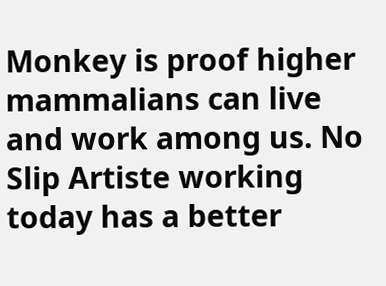Monkey is proof higher mammalians can live and work among us. No Slip Artiste working today has a better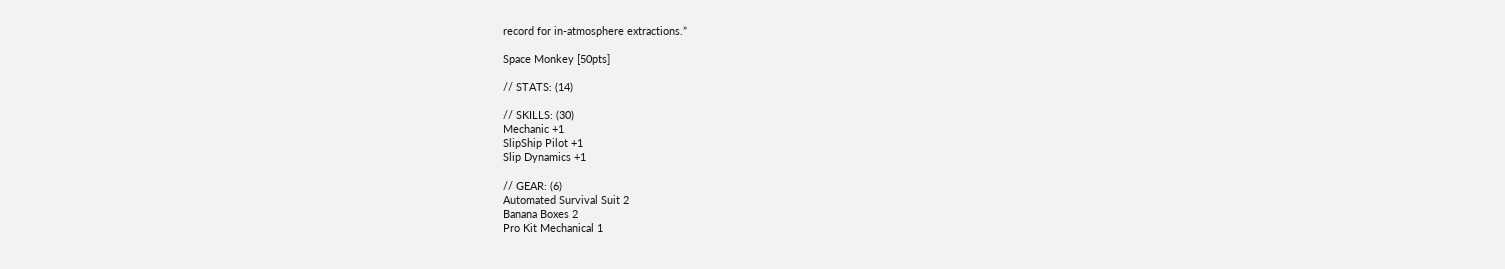record for in-atmosphere extractions.”

Space Monkey [50pts]

// STATS: (14)

// SKILLS: (30)
Mechanic +1
SlipShip Pilot +1
Slip Dynamics +1

// GEAR: (6)
Automated Survival Suit 2
Banana Boxes 2
Pro Kit Mechanical 1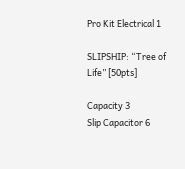Pro Kit Electrical 1

SLIPSHIP: “Tree of Life” [50pts]

Capacity 3
Slip Capacitor 6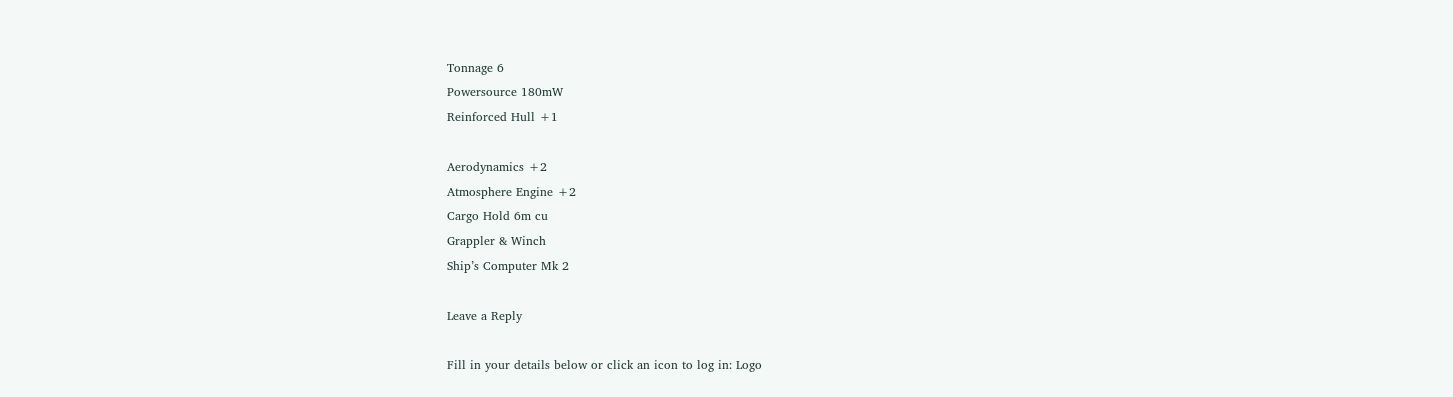Tonnage 6
Powersource 180mW
Reinforced Hull +1

Aerodynamics +2
Atmosphere Engine +2
Cargo Hold 6m cu
Grappler & Winch
Ship’s Computer Mk 2

Leave a Reply

Fill in your details below or click an icon to log in: Logo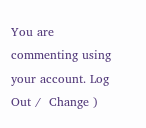You are commenting using your account. Log Out /  Change )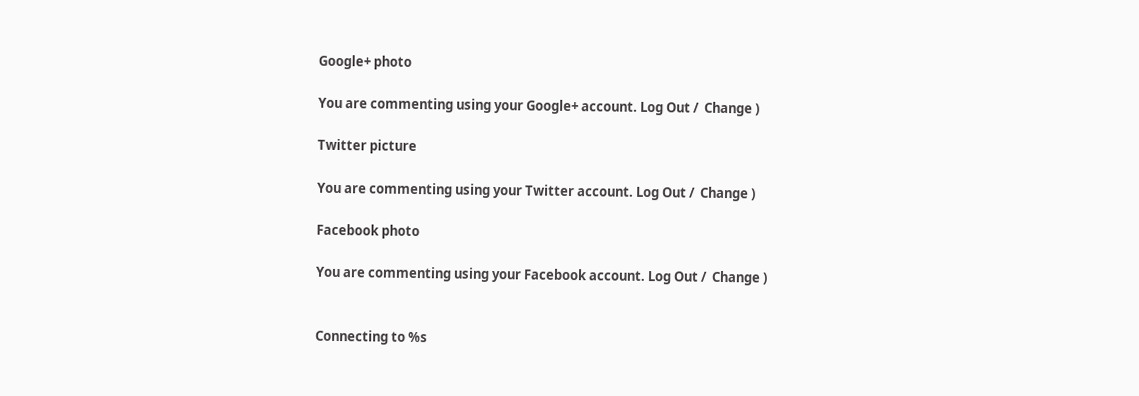Google+ photo

You are commenting using your Google+ account. Log Out /  Change )

Twitter picture

You are commenting using your Twitter account. Log Out /  Change )

Facebook photo

You are commenting using your Facebook account. Log Out /  Change )


Connecting to %s